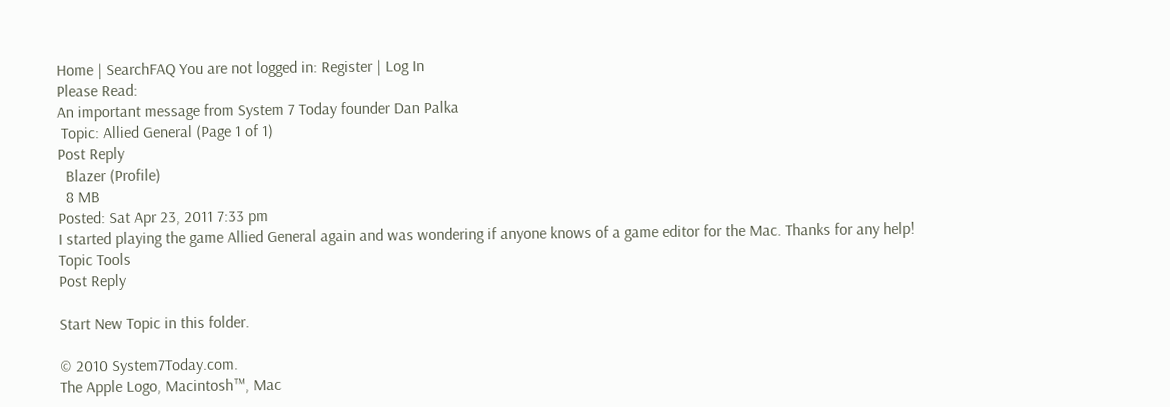Home | SearchFAQ You are not logged in: Register | Log In
Please Read:
An important message from System 7 Today founder Dan Palka
 Topic: Allied General (Page 1 of 1)
Post Reply
  Blazer (Profile)
  8 MB
Posted: Sat Apr 23, 2011 7:33 pm
I started playing the game Allied General again and was wondering if anyone knows of a game editor for the Mac. Thanks for any help!
Topic Tools
Post Reply

Start New Topic in this folder.

© 2010 System7Today.com.
The Apple Logo, Macintosh™, Mac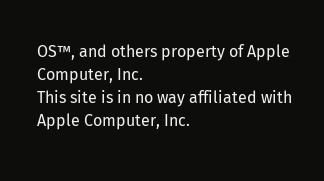OS™, and others property of Apple Computer, Inc.
This site is in no way affiliated with Apple Computer, Inc.